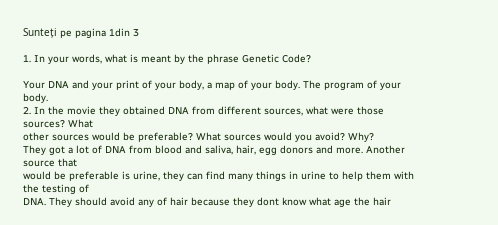Sunteți pe pagina 1din 3

1. In your words, what is meant by the phrase Genetic Code?

Your DNA and your print of your body, a map of your body. The program of your body.
2. In the movie they obtained DNA from different sources, what were those sources? What
other sources would be preferable? What sources would you avoid? Why?
They got a lot of DNA from blood and saliva, hair, egg donors and more. Another source that
would be preferable is urine, they can find many things in urine to help them with the testing of
DNA. They should avoid any of hair because they dont know what age the hair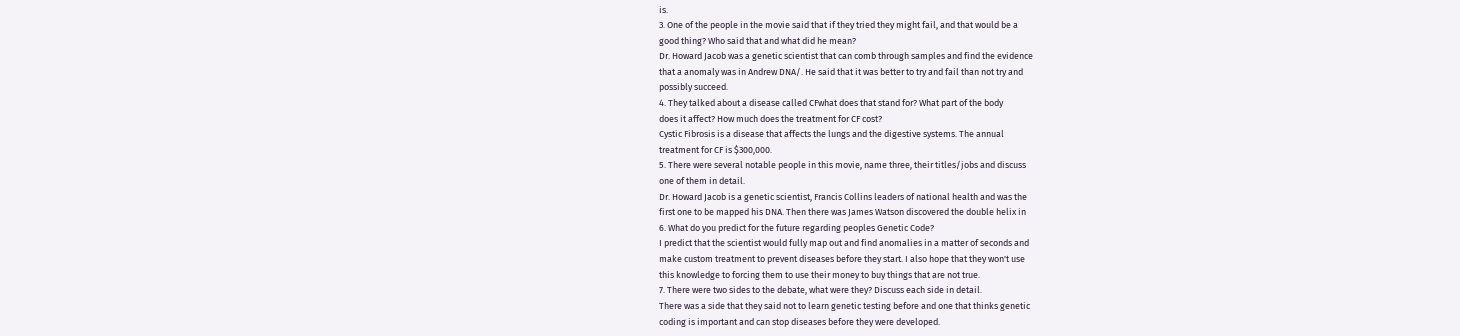is.
3. One of the people in the movie said that if they tried they might fail, and that would be a
good thing? Who said that and what did he mean?
Dr. Howard Jacob was a genetic scientist that can comb through samples and find the evidence
that a anomaly was in Andrew DNA/. He said that it was better to try and fail than not try and
possibly succeed.
4. They talked about a disease called CFwhat does that stand for? What part of the body
does it affect? How much does the treatment for CF cost?
Cystic Fibrosis is a disease that affects the lungs and the digestive systems. The annual
treatment for CF is $300,000.
5. There were several notable people in this movie, name three, their titles/jobs and discuss
one of them in detail.
Dr. Howard Jacob is a genetic scientist, Francis Collins leaders of national health and was the
first one to be mapped his DNA. Then there was James Watson discovered the double helix in
6. What do you predict for the future regarding peoples Genetic Code?
I predict that the scientist would fully map out and find anomalies in a matter of seconds and
make custom treatment to prevent diseases before they start. I also hope that they won't use
this knowledge to forcing them to use their money to buy things that are not true.
7. There were two sides to the debate, what were they? Discuss each side in detail.
There was a side that they said not to learn genetic testing before and one that thinks genetic
coding is important and can stop diseases before they were developed.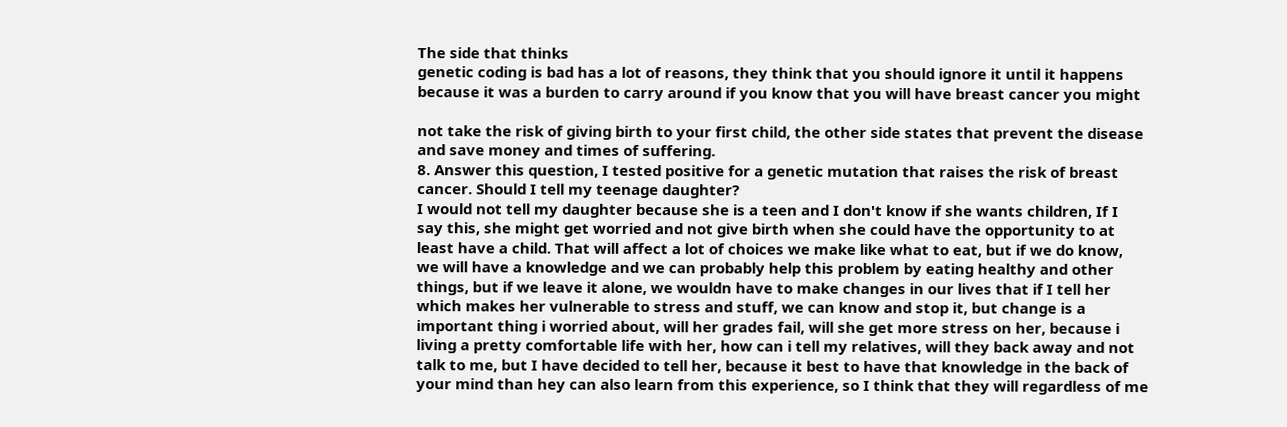The side that thinks
genetic coding is bad has a lot of reasons, they think that you should ignore it until it happens
because it was a burden to carry around if you know that you will have breast cancer you might

not take the risk of giving birth to your first child, the other side states that prevent the disease
and save money and times of suffering.
8. Answer this question, I tested positive for a genetic mutation that raises the risk of breast
cancer. Should I tell my teenage daughter?
I would not tell my daughter because she is a teen and I don't know if she wants children, If I
say this, she might get worried and not give birth when she could have the opportunity to at
least have a child. That will affect a lot of choices we make like what to eat, but if we do know,
we will have a knowledge and we can probably help this problem by eating healthy and other
things, but if we leave it alone, we wouldn have to make changes in our lives that if I tell her
which makes her vulnerable to stress and stuff, we can know and stop it, but change is a
important thing i worried about, will her grades fail, will she get more stress on her, because i
living a pretty comfortable life with her, how can i tell my relatives, will they back away and not
talk to me, but I have decided to tell her, because it best to have that knowledge in the back of
your mind than hey can also learn from this experience, so I think that they will regardless of me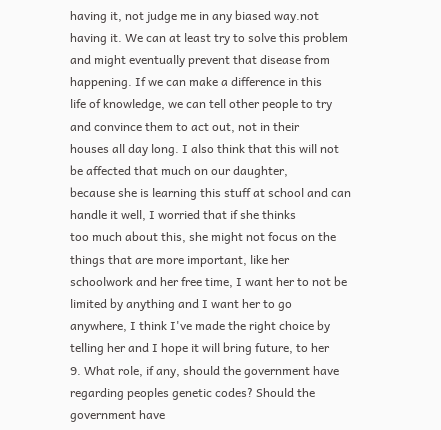having it, not judge me in any biased way.not having it. We can at least try to solve this problem
and might eventually prevent that disease from happening. If we can make a difference in this
life of knowledge, we can tell other people to try and convince them to act out, not in their
houses all day long. I also think that this will not be affected that much on our daughter,
because she is learning this stuff at school and can handle it well, I worried that if she thinks
too much about this, she might not focus on the things that are more important, like her
schoolwork and her free time, I want her to not be limited by anything and I want her to go
anywhere, I think I've made the right choice by telling her and I hope it will bring future, to her
9. What role, if any, should the government have regarding peoples genetic codes? Should the
government have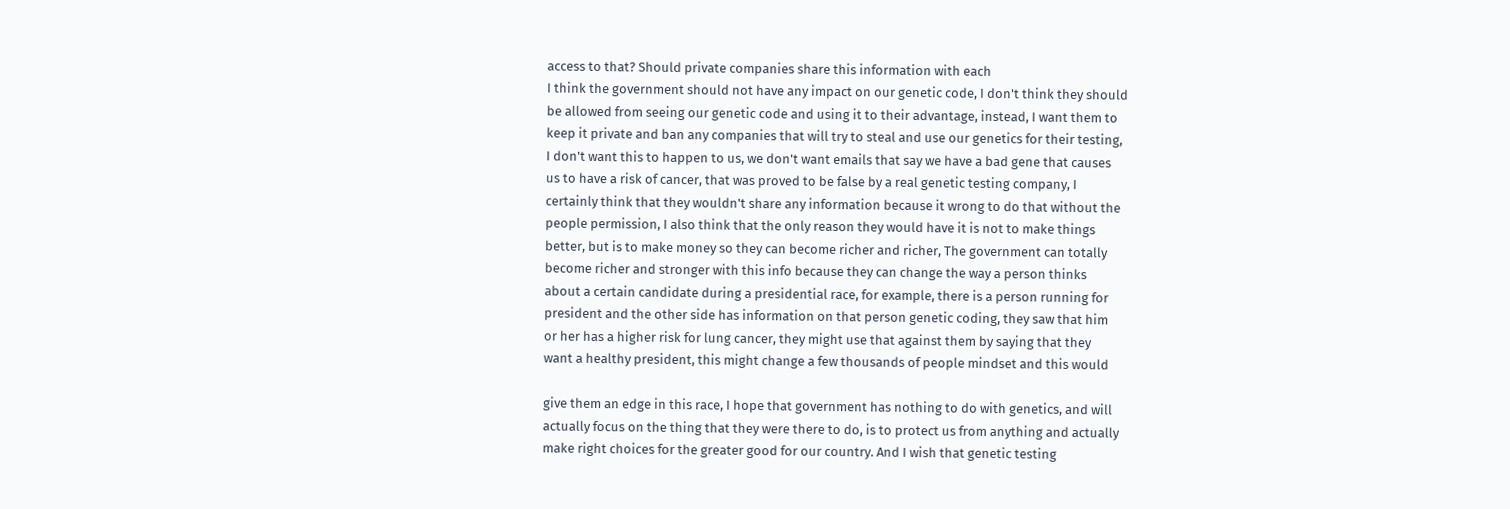access to that? Should private companies share this information with each
I think the government should not have any impact on our genetic code, I don't think they should
be allowed from seeing our genetic code and using it to their advantage, instead, I want them to
keep it private and ban any companies that will try to steal and use our genetics for their testing,
I don't want this to happen to us, we don't want emails that say we have a bad gene that causes
us to have a risk of cancer, that was proved to be false by a real genetic testing company, I
certainly think that they wouldn't share any information because it wrong to do that without the
people permission, I also think that the only reason they would have it is not to make things
better, but is to make money so they can become richer and richer, The government can totally
become richer and stronger with this info because they can change the way a person thinks
about a certain candidate during a presidential race, for example, there is a person running for
president and the other side has information on that person genetic coding, they saw that him
or her has a higher risk for lung cancer, they might use that against them by saying that they
want a healthy president, this might change a few thousands of people mindset and this would

give them an edge in this race, I hope that government has nothing to do with genetics, and will
actually focus on the thing that they were there to do, is to protect us from anything and actually
make right choices for the greater good for our country. And I wish that genetic testing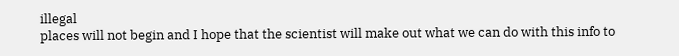illegal
places will not begin and I hope that the scientist will make out what we can do with this info to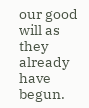our good will as they already have begun.